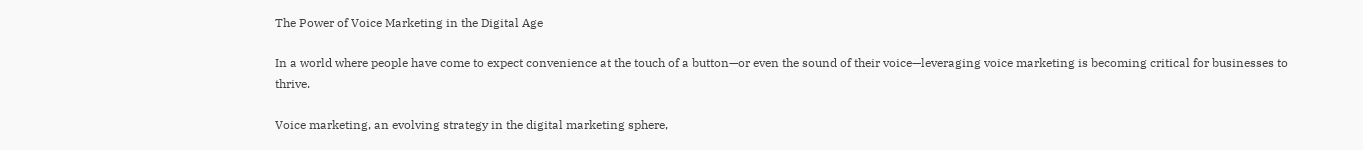The Power of Voice Marketing in the Digital Age

In a world where people have come to expect convenience at the touch of a button—or even the sound of their voice—leveraging voice marketing is becoming critical for businesses to thrive.

Voice marketing, an evolving strategy in the digital marketing sphere,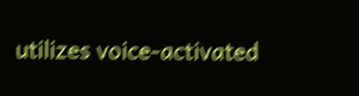utilizes voice-activated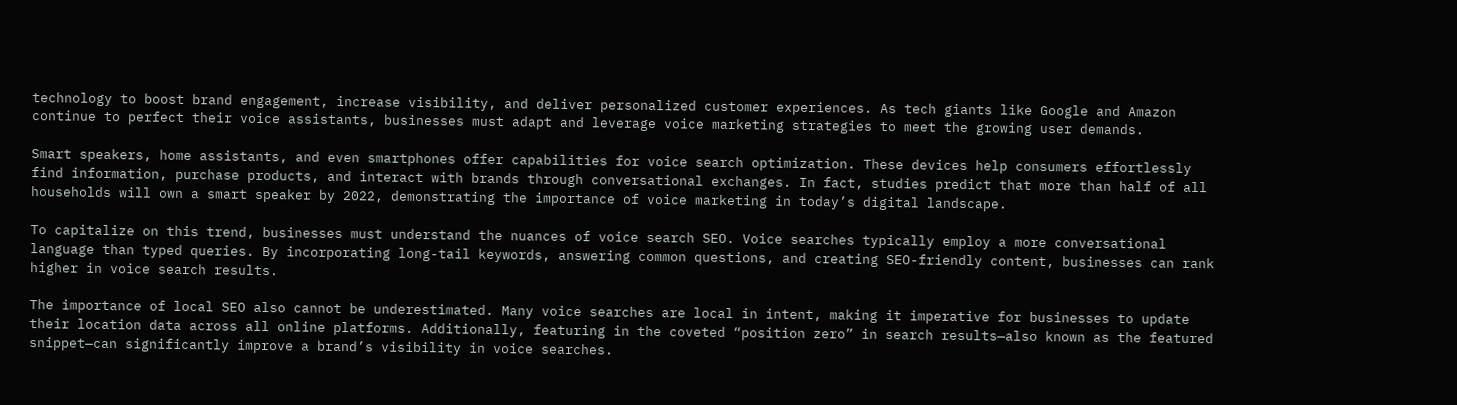technology to boost brand engagement, increase visibility, and deliver personalized customer experiences. As tech giants like Google and Amazon continue to perfect their voice assistants, businesses must adapt and leverage voice marketing strategies to meet the growing user demands.

Smart speakers, home assistants, and even smartphones offer capabilities for voice search optimization. These devices help consumers effortlessly find information, purchase products, and interact with brands through conversational exchanges. In fact, studies predict that more than half of all households will own a smart speaker by 2022, demonstrating the importance of voice marketing in today’s digital landscape.

To capitalize on this trend, businesses must understand the nuances of voice search SEO. Voice searches typically employ a more conversational language than typed queries. By incorporating long-tail keywords, answering common questions, and creating SEO-friendly content, businesses can rank higher in voice search results.

The importance of local SEO also cannot be underestimated. Many voice searches are local in intent, making it imperative for businesses to update their location data across all online platforms. Additionally, featuring in the coveted “position zero” in search results—also known as the featured snippet—can significantly improve a brand’s visibility in voice searches.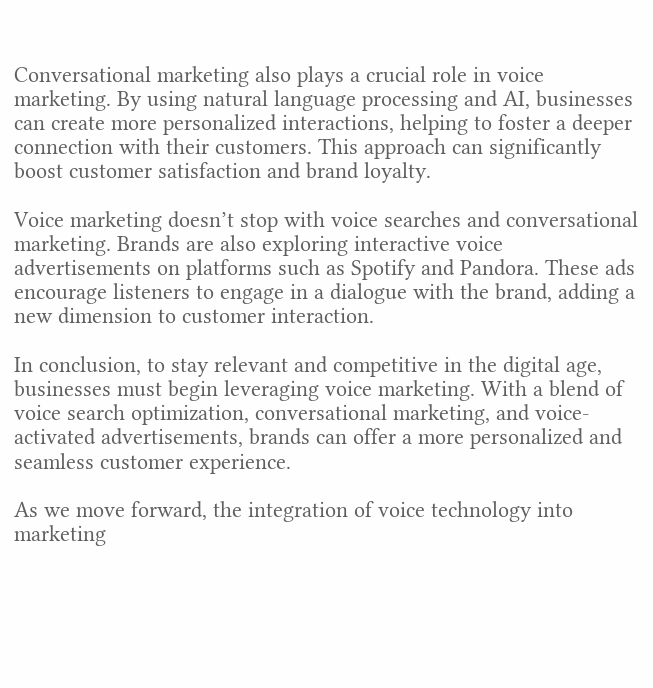Conversational marketing also plays a crucial role in voice marketing. By using natural language processing and AI, businesses can create more personalized interactions, helping to foster a deeper connection with their customers. This approach can significantly boost customer satisfaction and brand loyalty.

Voice marketing doesn’t stop with voice searches and conversational marketing. Brands are also exploring interactive voice advertisements on platforms such as Spotify and Pandora. These ads encourage listeners to engage in a dialogue with the brand, adding a new dimension to customer interaction.

In conclusion, to stay relevant and competitive in the digital age, businesses must begin leveraging voice marketing. With a blend of voice search optimization, conversational marketing, and voice-activated advertisements, brands can offer a more personalized and seamless customer experience.

As we move forward, the integration of voice technology into marketing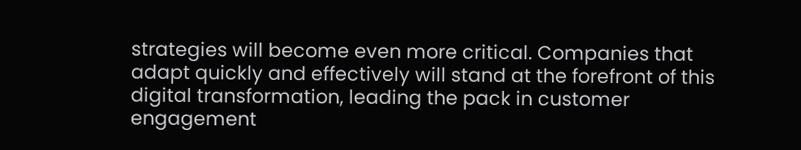strategies will become even more critical. Companies that adapt quickly and effectively will stand at the forefront of this digital transformation, leading the pack in customer engagement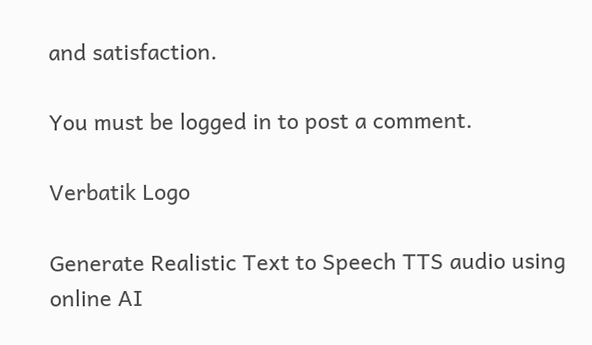and satisfaction.

You must be logged in to post a comment.

Verbatik Logo

Generate Realistic Text to Speech TTS audio using online AI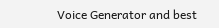Voice Generator and best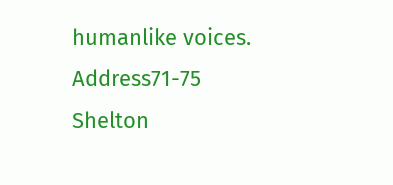humanlike voices.
Address71-75 Shelton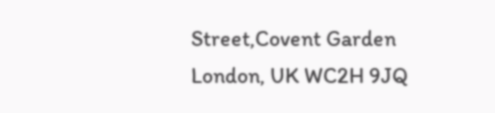Street,Covent Garden London, UK WC2H 9JQ